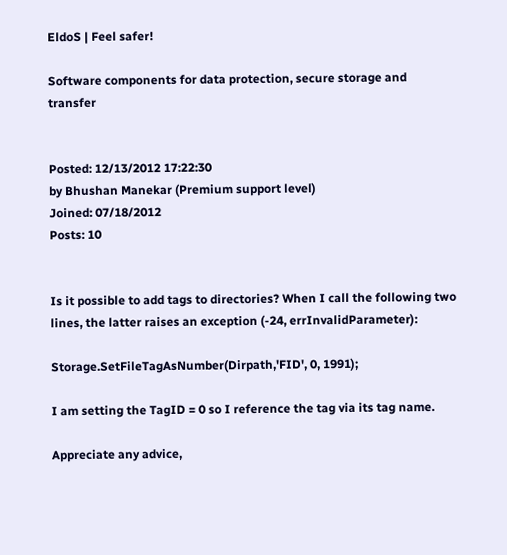EldoS | Feel safer!

Software components for data protection, secure storage and transfer


Posted: 12/13/2012 17:22:30
by Bhushan Manekar (Premium support level)
Joined: 07/18/2012
Posts: 10


Is it possible to add tags to directories? When I call the following two lines, the latter raises an exception (-24, errInvalidParameter):

Storage.SetFileTagAsNumber(Dirpath,'FID', 0, 1991);

I am setting the TagID = 0 so I reference the tag via its tag name.

Appreciate any advice,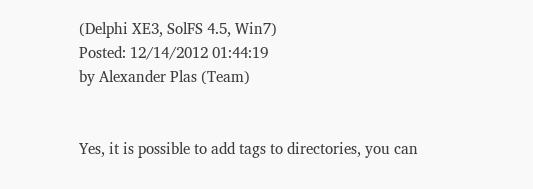(Delphi XE3, SolFS 4.5, Win7)
Posted: 12/14/2012 01:44:19
by Alexander Plas (Team)


Yes, it is possible to add tags to directories, you can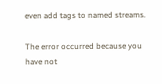even add tags to named streams.

The error occurred because you have not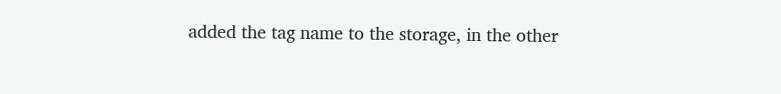added the tag name to the storage, in the other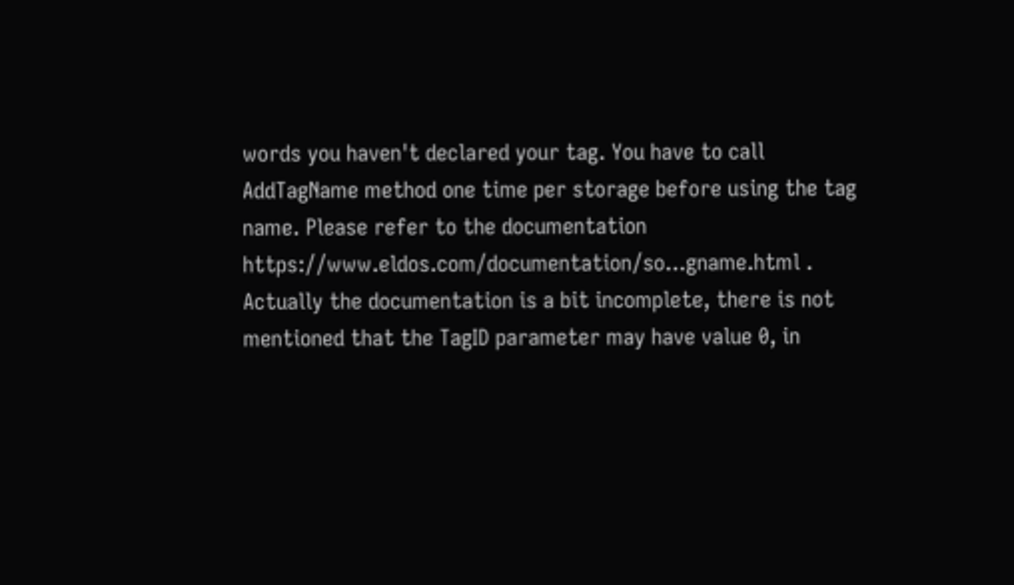words you haven't declared your tag. You have to call AddTagName method one time per storage before using the tag name. Please refer to the documentation https://www.eldos.com/documentation/so...gname.html . Actually the documentation is a bit incomplete, there is not mentioned that the TagID parameter may have value 0, in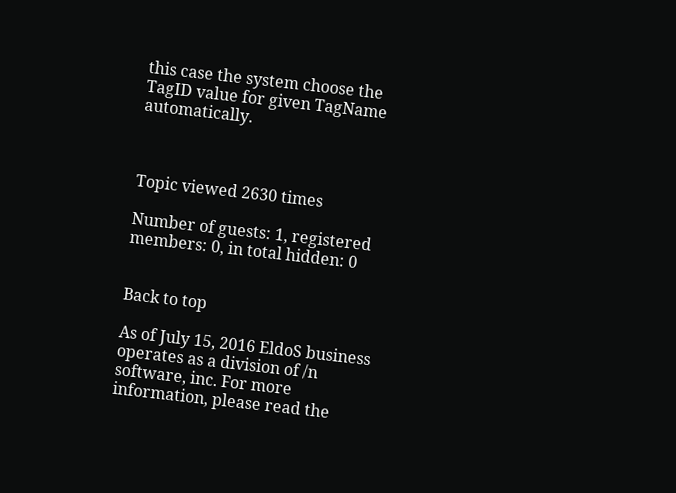this case the system choose the TagID value for given TagName automatically.



Topic viewed 2630 times

Number of guests: 1, registered members: 0, in total hidden: 0


Back to top

As of July 15, 2016 EldoS business operates as a division of /n software, inc. For more information, please read the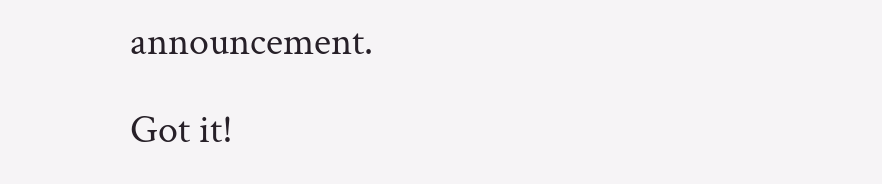announcement.

Got it!